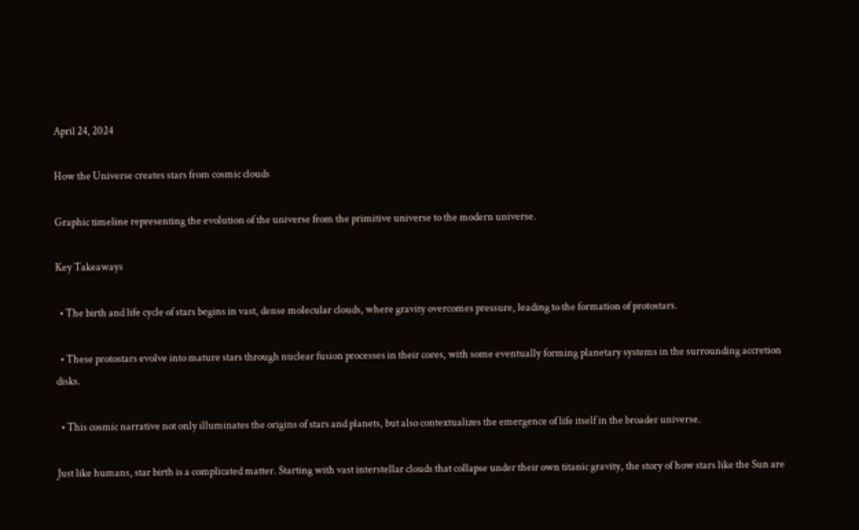April 24, 2024

How the Universe creates stars from cosmic clouds

Graphic timeline representing the evolution of the universe from the primitive universe to the modern universe.

Key Takeaways

  • The birth and life cycle of stars begins in vast, dense molecular clouds, where gravity overcomes pressure, leading to the formation of protostars.

  • These protostars evolve into mature stars through nuclear fusion processes in their cores, with some eventually forming planetary systems in the surrounding accretion disks.

  • This cosmic narrative not only illuminates the origins of stars and planets, but also contextualizes the emergence of life itself in the broader universe.

Just like humans, star birth is a complicated matter. Starting with vast interstellar clouds that collapse under their own titanic gravity, the story of how stars like the Sun are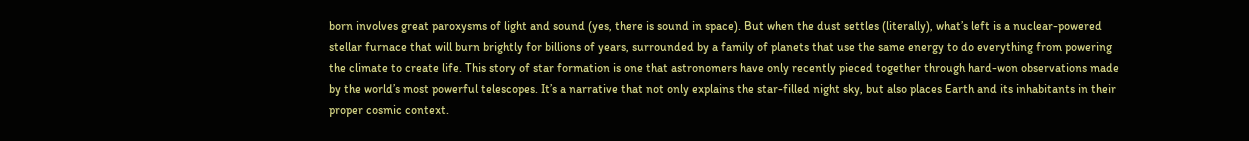born involves great paroxysms of light and sound (yes, there is sound in space). But when the dust settles (literally), what’s left is a nuclear-powered stellar furnace that will burn brightly for billions of years, surrounded by a family of planets that use the same energy to do everything from powering the climate to create life. This story of star formation is one that astronomers have only recently pieced together through hard-won observations made by the world’s most powerful telescopes. It’s a narrative that not only explains the star-filled night sky, but also places Earth and its inhabitants in their proper cosmic context.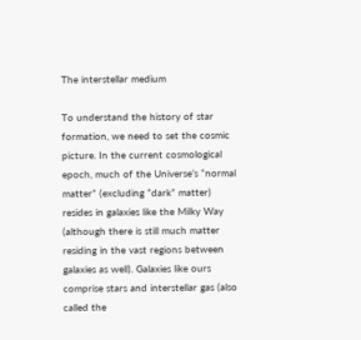The interstellar medium

To understand the history of star formation, we need to set the cosmic picture. In the current cosmological epoch, much of the Universe’s “normal matter” (excluding “dark” matter) resides in galaxies like the Milky Way (although there is still much matter residing in the vast regions between galaxies as well). Galaxies like ours comprise stars and interstellar gas (also called the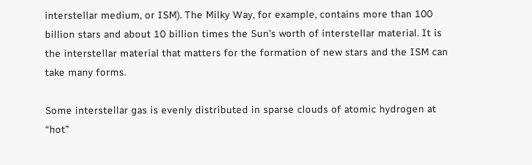interstellar medium, or ISM). The Milky Way, for example, contains more than 100 billion stars and about 10 billion times the Sun’s worth of interstellar material. It is the interstellar material that matters for the formation of new stars and the ISM can take many forms.

Some interstellar gas is evenly distributed in sparse clouds of atomic hydrogen at “hot”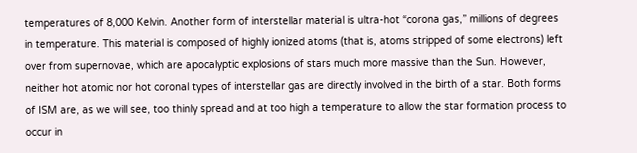temperatures of 8,000 Kelvin. Another form of interstellar material is ultra-hot “corona gas,” millions of degrees in temperature. This material is composed of highly ionized atoms (that is, atoms stripped of some electrons) left over from supernovae, which are apocalyptic explosions of stars much more massive than the Sun. However, neither hot atomic nor hot coronal types of interstellar gas are directly involved in the birth of a star. Both forms of ISM are, as we will see, too thinly spread and at too high a temperature to allow the star formation process to occur in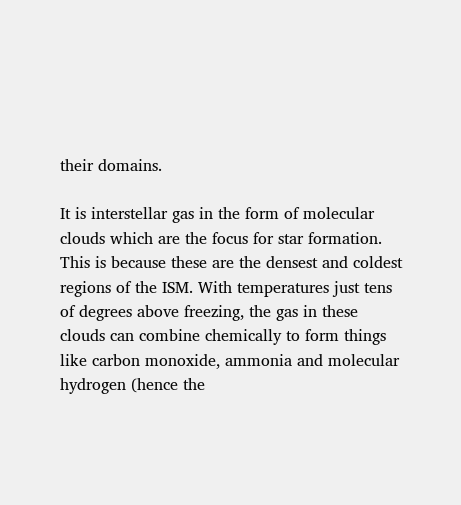their domains.

It is interstellar gas in the form of molecular clouds which are the focus for star formation. This is because these are the densest and coldest regions of the ISM. With temperatures just tens of degrees above freezing, the gas in these clouds can combine chemically to form things like carbon monoxide, ammonia and molecular hydrogen (hence the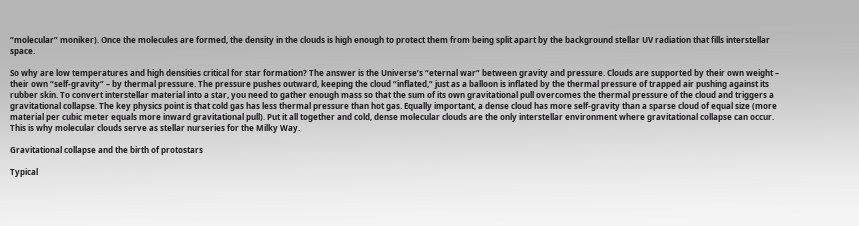“molecular” moniker). Once the molecules are formed, the density in the clouds is high enough to protect them from being split apart by the background stellar UV radiation that fills interstellar space.

So why are low temperatures and high densities critical for star formation? The answer is the Universe’s “eternal war” between gravity and pressure. Clouds are supported by their own weight – their own “self-gravity” – by thermal pressure. The pressure pushes outward, keeping the cloud “inflated,” just as a balloon is inflated by the thermal pressure of trapped air pushing against its rubber skin. To convert interstellar material into a star, you need to gather enough mass so that the sum of its own gravitational pull overcomes the thermal pressure of the cloud and triggers a gravitational collapse. The key physics point is that cold gas has less thermal pressure than hot gas. Equally important, a dense cloud has more self-gravity than a sparse cloud of equal size (more material per cubic meter equals more inward gravitational pull). Put it all together and cold, dense molecular clouds are the only interstellar environment where gravitational collapse can occur. This is why molecular clouds serve as stellar nurseries for the Milky Way.

Gravitational collapse and the birth of protostars

Typical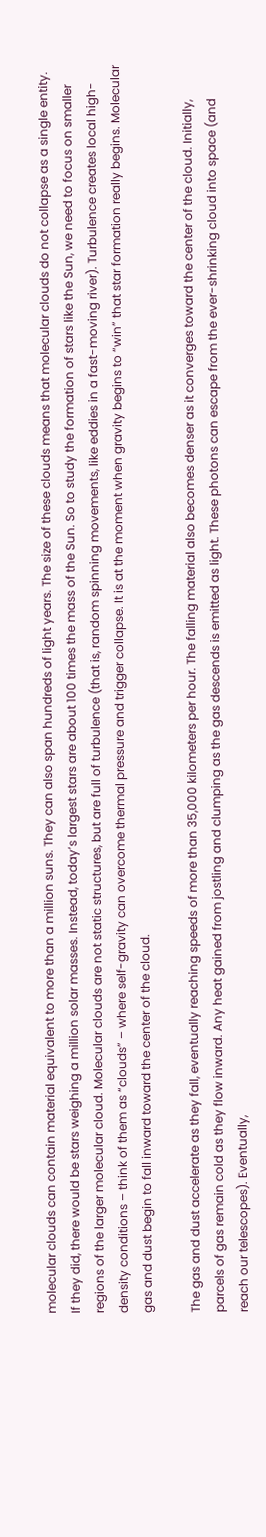molecular clouds can contain material equivalent to more than a million suns. They can also span hundreds of light years. The size of these clouds means that molecular clouds do not collapse as a single entity. If they did, there would be stars weighing a million solar masses. Instead, today’s largest stars are about 100 times the mass of the Sun. So to study the formation of stars like the Sun, we need to focus on smaller regions of the larger molecular cloud. Molecular clouds are not static structures, but are full of turbulence (that is, random spinning movements, like eddies in a fast-moving river). Turbulence creates local high-density conditions – think of them as “clouds” – where self-gravity can overcome thermal pressure and trigger collapse. It is at the moment when gravity begins to “win” that star formation really begins. Molecular gas and dust begin to fall inward toward the center of the cloud.

The gas and dust accelerate as they fall, eventually reaching speeds of more than 35,000 kilometers per hour. The falling material also becomes denser as it converges toward the center of the cloud. Initially, parcels of gas remain cold as they flow inward. Any heat gained from jostling and clumping as the gas descends is emitted as light. These photons can escape from the ever-shrinking cloud into space (and reach our telescopes). Eventually,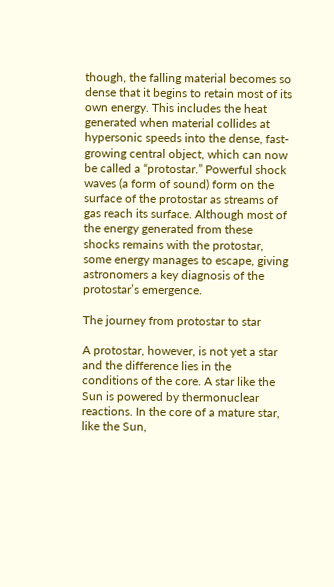though, the falling material becomes so dense that it begins to retain most of its own energy. This includes the heat generated when material collides at hypersonic speeds into the dense, fast-growing central object, which can now be called a “protostar.” Powerful shock waves (a form of sound) form on the surface of the protostar as streams of gas reach its surface. Although most of the energy generated from these shocks remains with the protostar, some energy manages to escape, giving astronomers a key diagnosis of the protostar’s emergence.

The journey from protostar to star

A protostar, however, is not yet a star and the difference lies in the conditions of the core. A star like the Sun is powered by thermonuclear reactions. In the core of a mature star, like the Sun,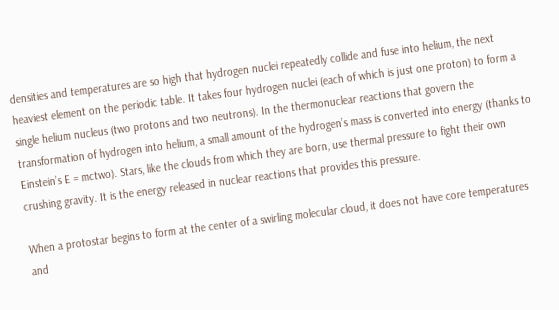densities and temperatures are so high that hydrogen nuclei repeatedly collide and fuse into helium, the next heaviest element on the periodic table. It takes four hydrogen nuclei (each of which is just one proton) to form a single helium nucleus (two protons and two neutrons). In the thermonuclear reactions that govern the transformation of hydrogen into helium, a small amount of the hydrogen’s mass is converted into energy (thanks to Einstein’s E = mctwo). Stars, like the clouds from which they are born, use thermal pressure to fight their own crushing gravity. It is the energy released in nuclear reactions that provides this pressure.

When a protostar begins to form at the center of a swirling molecular cloud, it does not have core temperatures and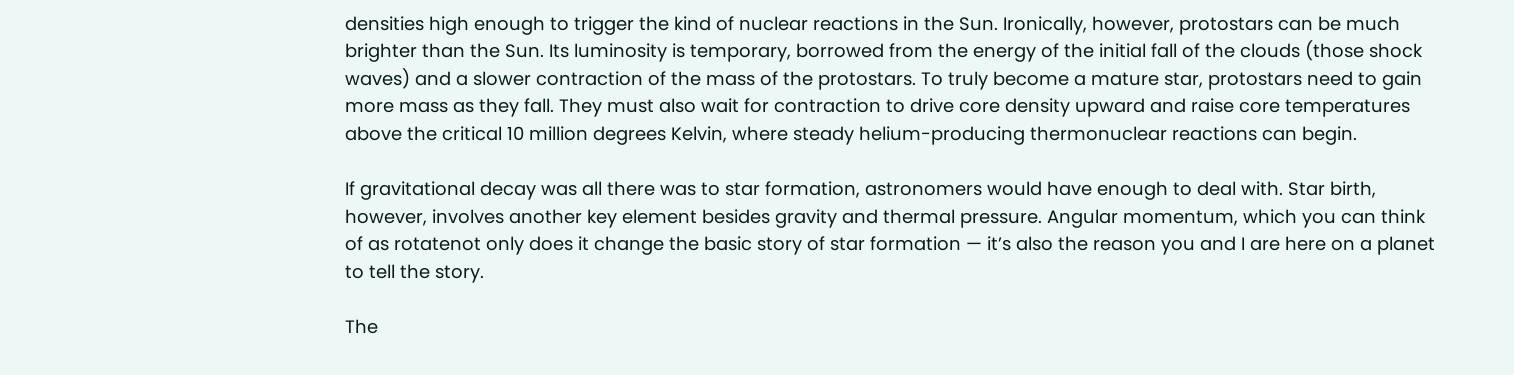densities high enough to trigger the kind of nuclear reactions in the Sun. Ironically, however, protostars can be much brighter than the Sun. Its luminosity is temporary, borrowed from the energy of the initial fall of the clouds (those shock waves) and a slower contraction of the mass of the protostars. To truly become a mature star, protostars need to gain more mass as they fall. They must also wait for contraction to drive core density upward and raise core temperatures above the critical 10 million degrees Kelvin, where steady helium-producing thermonuclear reactions can begin.

If gravitational decay was all there was to star formation, astronomers would have enough to deal with. Star birth, however, involves another key element besides gravity and thermal pressure. Angular momentum, which you can think of as rotatenot only does it change the basic story of star formation — it’s also the reason you and I are here on a planet to tell the story.

The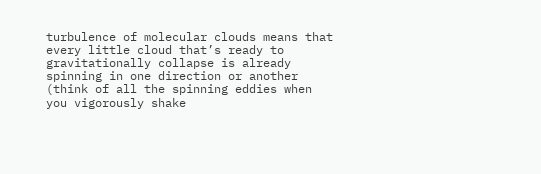turbulence of molecular clouds means that every little cloud that’s ready to gravitationally collapse is already spinning in one direction or another (think of all the spinning eddies when you vigorously shake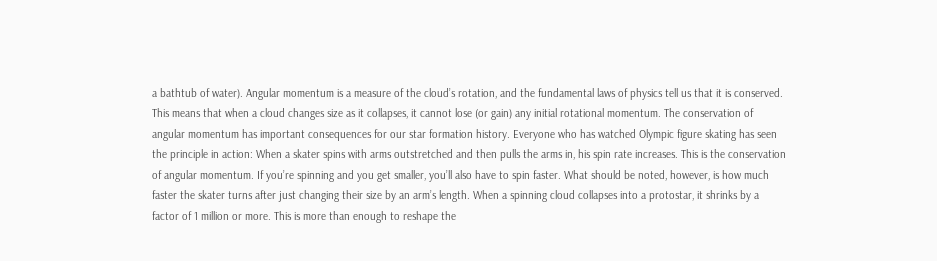a bathtub of water). Angular momentum is a measure of the cloud’s rotation, and the fundamental laws of physics tell us that it is conserved. This means that when a cloud changes size as it collapses, it cannot lose (or gain) any initial rotational momentum. The conservation of angular momentum has important consequences for our star formation history. Everyone who has watched Olympic figure skating has seen the principle in action: When a skater spins with arms outstretched and then pulls the arms in, his spin rate increases. This is the conservation of angular momentum. If you’re spinning and you get smaller, you’ll also have to spin faster. What should be noted, however, is how much faster the skater turns after just changing their size by an arm’s length. When a spinning cloud collapses into a protostar, it shrinks by a factor of 1 million or more. This is more than enough to reshape the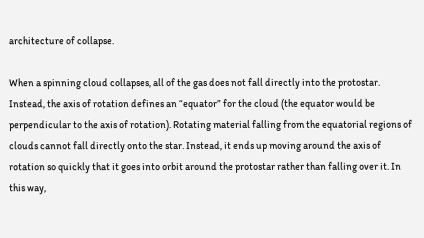architecture of collapse.

When a spinning cloud collapses, all of the gas does not fall directly into the protostar. Instead, the axis of rotation defines an “equator” for the cloud (the equator would be perpendicular to the axis of rotation). Rotating material falling from the equatorial regions of clouds cannot fall directly onto the star. Instead, it ends up moving around the axis of rotation so quickly that it goes into orbit around the protostar rather than falling over it. In this way,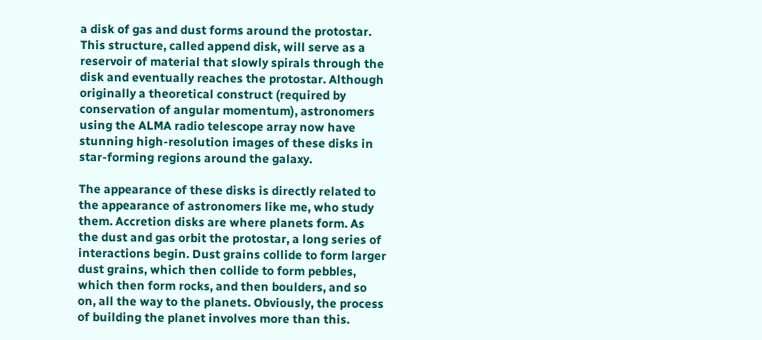a disk of gas and dust forms around the protostar. This structure, called append disk, will serve as a reservoir of material that slowly spirals through the disk and eventually reaches the protostar. Although originally a theoretical construct (required by conservation of angular momentum), astronomers using the ALMA radio telescope array now have stunning high-resolution images of these disks in star-forming regions around the galaxy.

The appearance of these disks is directly related to the appearance of astronomers like me, who study them. Accretion disks are where planets form. As the dust and gas orbit the protostar, a long series of interactions begin. Dust grains collide to form larger dust grains, which then collide to form pebbles, which then form rocks, and then boulders, and so on, all the way to the planets. Obviously, the process of building the planet involves more than this.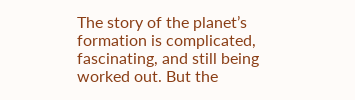The story of the planet’s formation is complicated, fascinating, and still being worked out. But the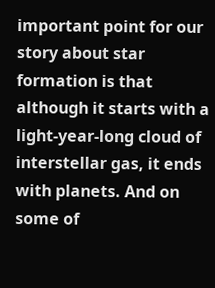important point for our story about star formation is that although it starts with a light-year-long cloud of interstellar gas, it ends with planets. And on some of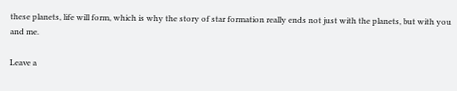these planets, life will form, which is why the story of star formation really ends not just with the planets, but with you and me.

Leave a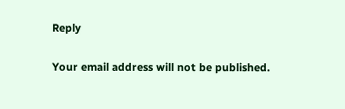Reply

Your email address will not be published.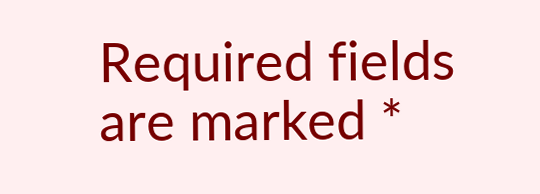Required fields are marked *